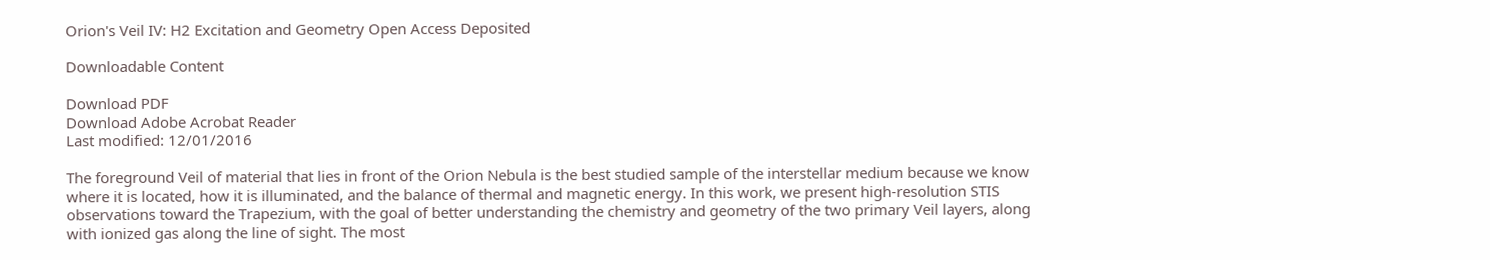Orion's Veil IV: H2 Excitation and Geometry Open Access Deposited

Downloadable Content

Download PDF
Download Adobe Acrobat Reader
Last modified: 12/01/2016

The foreground Veil of material that lies in front of the Orion Nebula is the best studied sample of the interstellar medium because we know where it is located, how it is illuminated, and the balance of thermal and magnetic energy. In this work, we present high-resolution STIS observations toward the Trapezium, with the goal of better understanding the chemistry and geometry of the two primary Veil layers, along with ionized gas along the line of sight. The most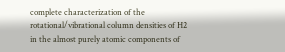complete characterization of the rotational/vibrational column densities of H2 in the almost purely atomic components of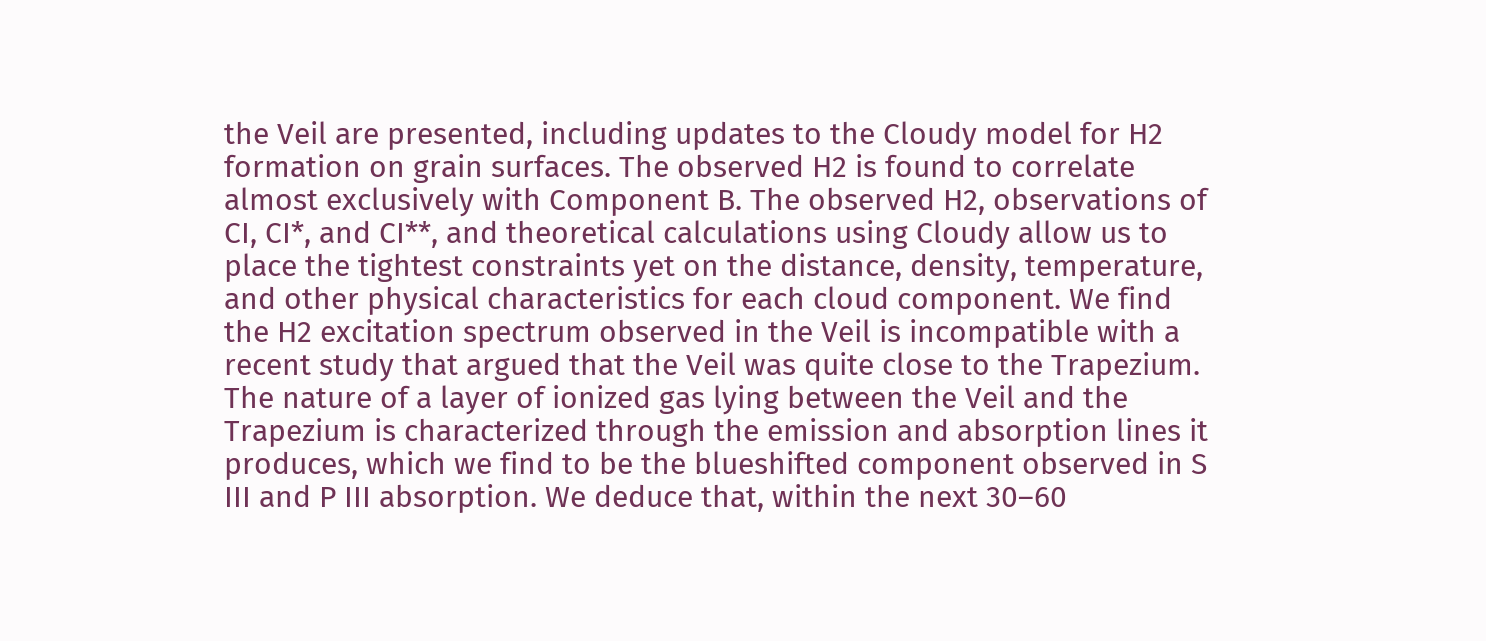the Veil are presented, including updates to the Cloudy model for H2 formation on grain surfaces. The observed H2 is found to correlate almost exclusively with Component B. The observed H2, observations of CI, CI*, and CI**, and theoretical calculations using Cloudy allow us to place the tightest constraints yet on the distance, density, temperature, and other physical characteristics for each cloud component. We find the H2 excitation spectrum observed in the Veil is incompatible with a recent study that argued that the Veil was quite close to the Trapezium. The nature of a layer of ionized gas lying between the Veil and the Trapezium is characterized through the emission and absorption lines it produces, which we find to be the blueshifted component observed in S III and P III absorption. We deduce that, within the next 30–60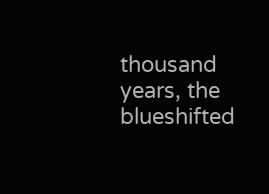thousand years, the blueshifted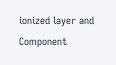ionized layer and Component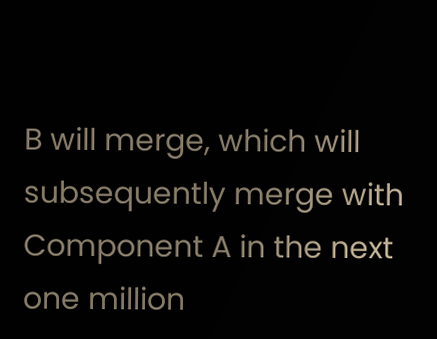B will merge, which will subsequently merge with Component A in the next one million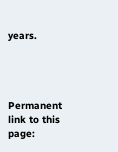years.




Permanent link to this page: